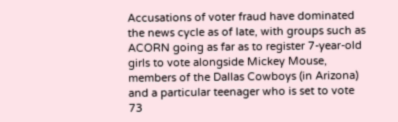Accusations of voter fraud have dominated the news cycle as of late, with groups such as ACORN going as far as to register 7-year-old girls to vote alongside Mickey Mouse, members of the Dallas Cowboys (in Arizona) and a particular teenager who is set to vote 73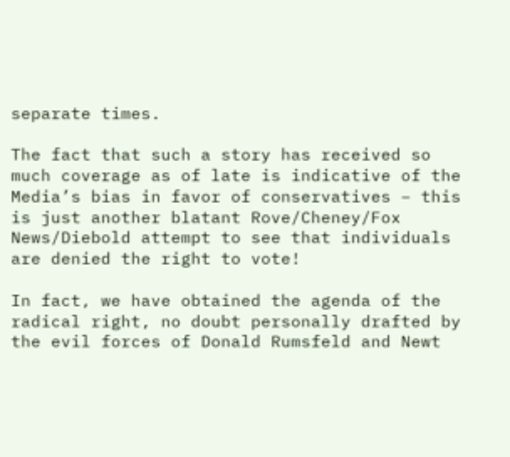separate times.

The fact that such a story has received so much coverage as of late is indicative of the Media’s bias in favor of conservatives – this is just another blatant Rove/Cheney/Fox News/Diebold attempt to see that individuals are denied the right to vote!

In fact, we have obtained the agenda of the radical right, no doubt personally drafted by the evil forces of Donald Rumsfeld and Newt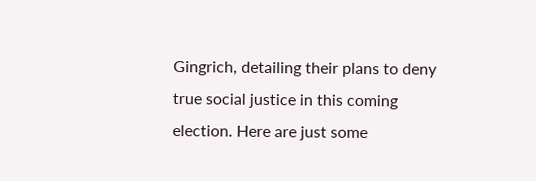Gingrich, detailing their plans to deny true social justice in this coming election. Here are just some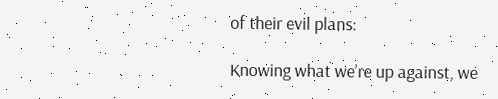of their evil plans:

Knowing what we’re up against, we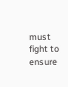must fight to ensure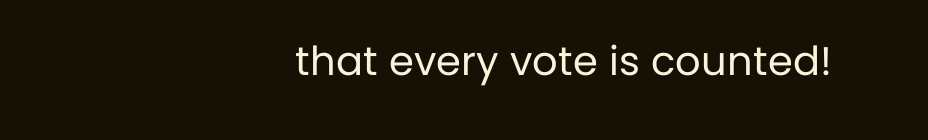that every vote is counted!